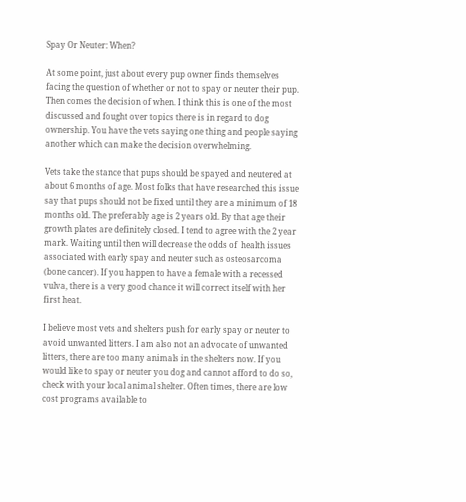Spay Or Neuter: When?

At some point, just about every pup owner finds themselves facing the question of whether or not to spay or neuter their pup. Then comes the decision of when. I think this is one of the most discussed and fought over topics there is in regard to dog ownership. You have the vets saying one thing and people saying another which can make the decision overwhelming.

Vets take the stance that pups should be spayed and neutered at about 6 months of age. Most folks that have researched this issue say that pups should not be fixed until they are a minimum of 18 months old. The preferably age is 2 years old. By that age their growth plates are definitely closed. I tend to agree with the 2 year mark. Waiting until then will decrease the odds of  health issues associated with early spay and neuter such as osteosarcoma  (bone cancer). If you happen to have a female with a recessed vulva, there is a very good chance it will correct itself with her first heat.

I believe most vets and shelters push for early spay or neuter to avoid unwanted litters. I am also not an advocate of unwanted litters, there are too many animals in the shelters now. If you would like to spay or neuter you dog and cannot afford to do so, check with your local animal shelter. Often times, there are low cost programs available to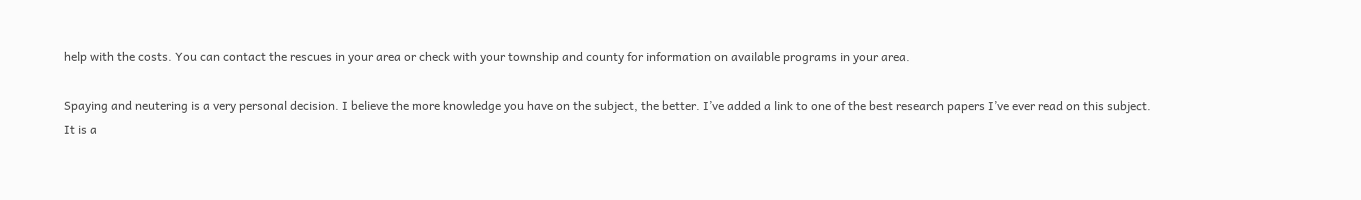help with the costs. You can contact the rescues in your area or check with your township and county for information on available programs in your area.

Spaying and neutering is a very personal decision. I believe the more knowledge you have on the subject, the better. I’ve added a link to one of the best research papers I’ve ever read on this subject. It is a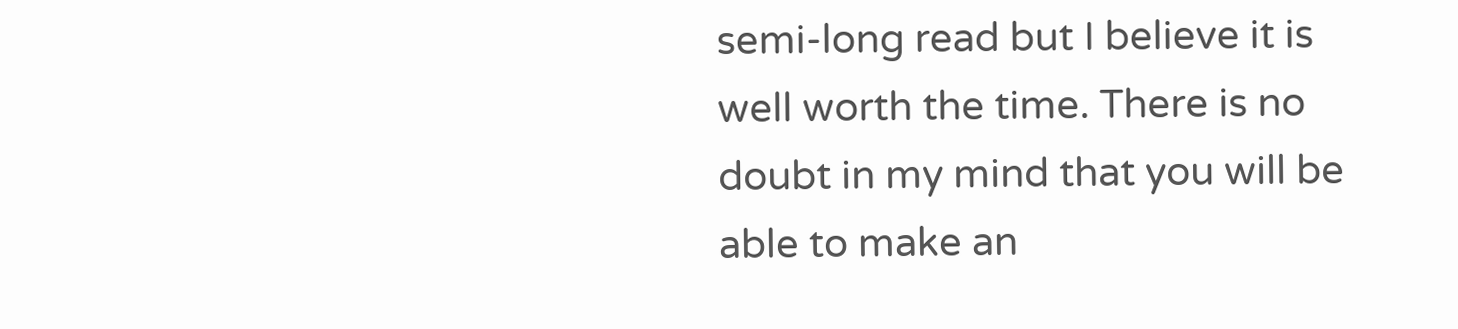semi-long read but I believe it is well worth the time. There is no doubt in my mind that you will be able to make an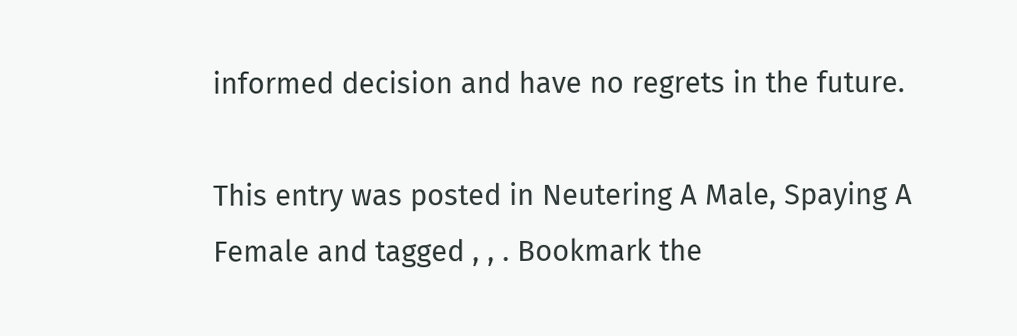informed decision and have no regrets in the future.

This entry was posted in Neutering A Male, Spaying A Female and tagged , , . Bookmark the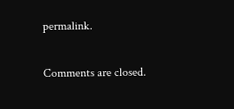permalink.

Comments are closed.